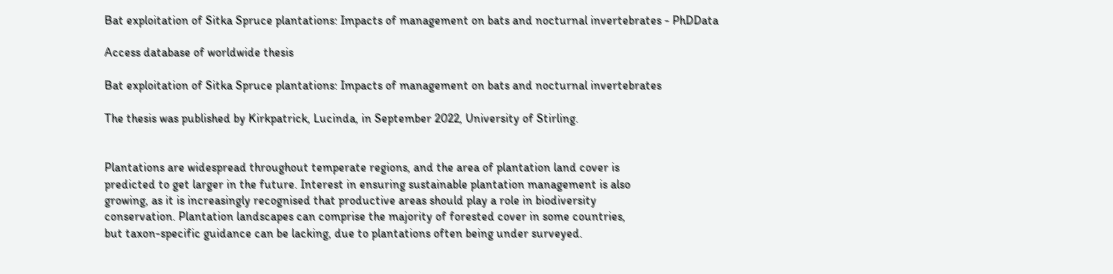Bat exploitation of Sitka Spruce plantations: Impacts of management on bats and nocturnal invertebrates - PhDData

Access database of worldwide thesis

Bat exploitation of Sitka Spruce plantations: Impacts of management on bats and nocturnal invertebrates

The thesis was published by Kirkpatrick, Lucinda, in September 2022, University of Stirling.


Plantations are widespread throughout temperate regions, and the area of plantation land cover is
predicted to get larger in the future. Interest in ensuring sustainable plantation management is also
growing, as it is increasingly recognised that productive areas should play a role in biodiversity
conservation. Plantation landscapes can comprise the majority of forested cover in some countries,
but taxon-specific guidance can be lacking, due to plantations often being under surveyed.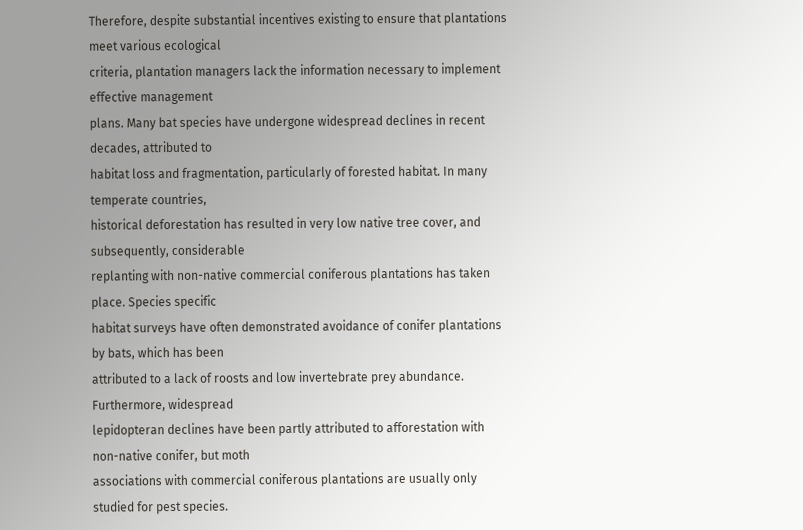Therefore, despite substantial incentives existing to ensure that plantations meet various ecological
criteria, plantation managers lack the information necessary to implement effective management
plans. Many bat species have undergone widespread declines in recent decades, attributed to
habitat loss and fragmentation, particularly of forested habitat. In many temperate countries,
historical deforestation has resulted in very low native tree cover, and subsequently, considerable
replanting with non-native commercial coniferous plantations has taken place. Species specific
habitat surveys have often demonstrated avoidance of conifer plantations by bats, which has been
attributed to a lack of roosts and low invertebrate prey abundance. Furthermore, widespread
lepidopteran declines have been partly attributed to afforestation with non-native conifer, but moth
associations with commercial coniferous plantations are usually only studied for pest species.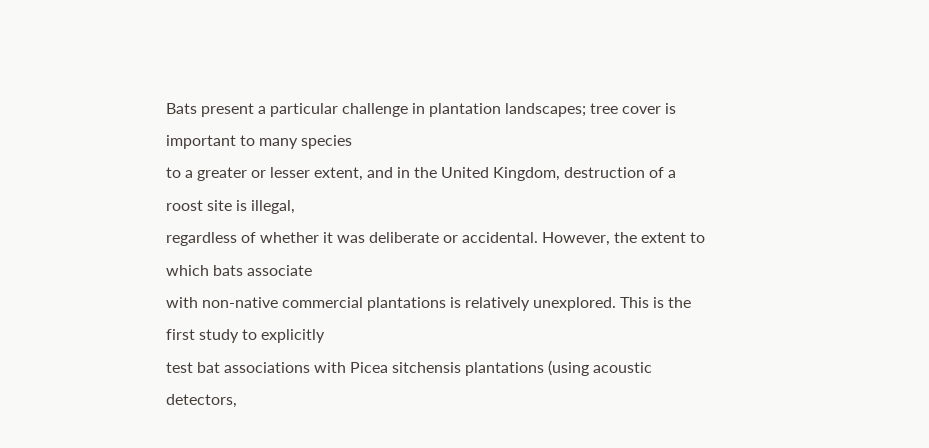Bats present a particular challenge in plantation landscapes; tree cover is important to many species
to a greater or lesser extent, and in the United Kingdom, destruction of a roost site is illegal,
regardless of whether it was deliberate or accidental. However, the extent to which bats associate
with non-native commercial plantations is relatively unexplored. This is the first study to explicitly
test bat associations with Picea sitchensis plantations (using acoustic detectors,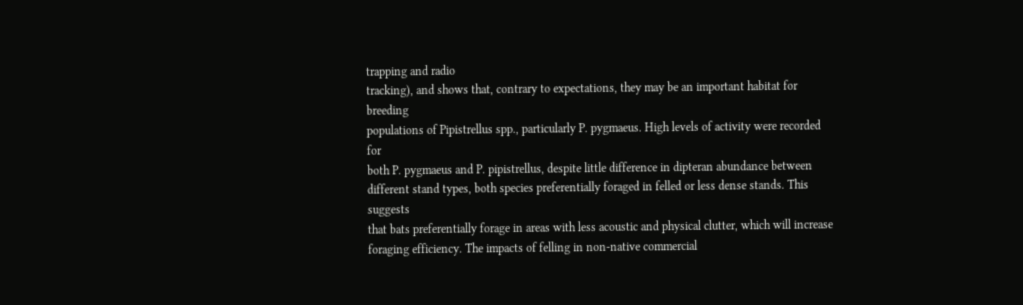trapping and radio
tracking), and shows that, contrary to expectations, they may be an important habitat for breeding
populations of Pipistrellus spp., particularly P. pygmaeus. High levels of activity were recorded for
both P. pygmaeus and P. pipistrellus, despite little difference in dipteran abundance between
different stand types, both species preferentially foraged in felled or less dense stands. This suggests
that bats preferentially forage in areas with less acoustic and physical clutter, which will increase
foraging efficiency. The impacts of felling in non-native commercial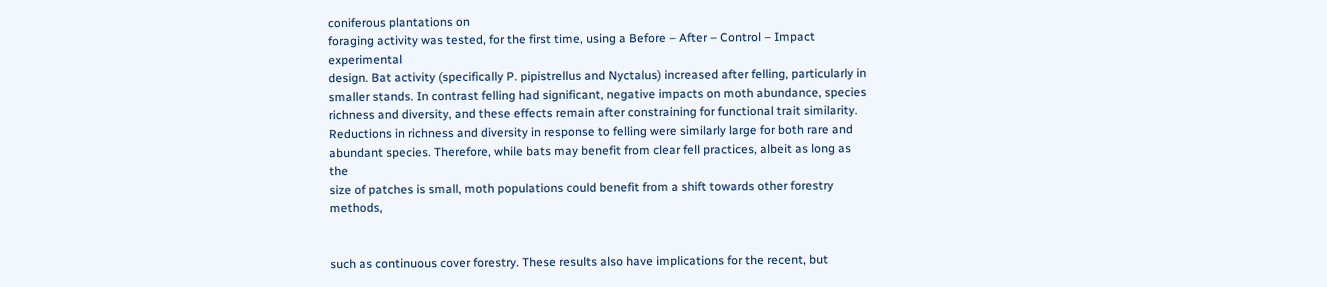coniferous plantations on
foraging activity was tested, for the first time, using a Before – After – Control – Impact experimental
design. Bat activity (specifically P. pipistrellus and Nyctalus) increased after felling, particularly in
smaller stands. In contrast felling had significant, negative impacts on moth abundance, species
richness and diversity, and these effects remain after constraining for functional trait similarity.
Reductions in richness and diversity in response to felling were similarly large for both rare and
abundant species. Therefore, while bats may benefit from clear fell practices, albeit as long as the
size of patches is small, moth populations could benefit from a shift towards other forestry methods,


such as continuous cover forestry. These results also have implications for the recent, but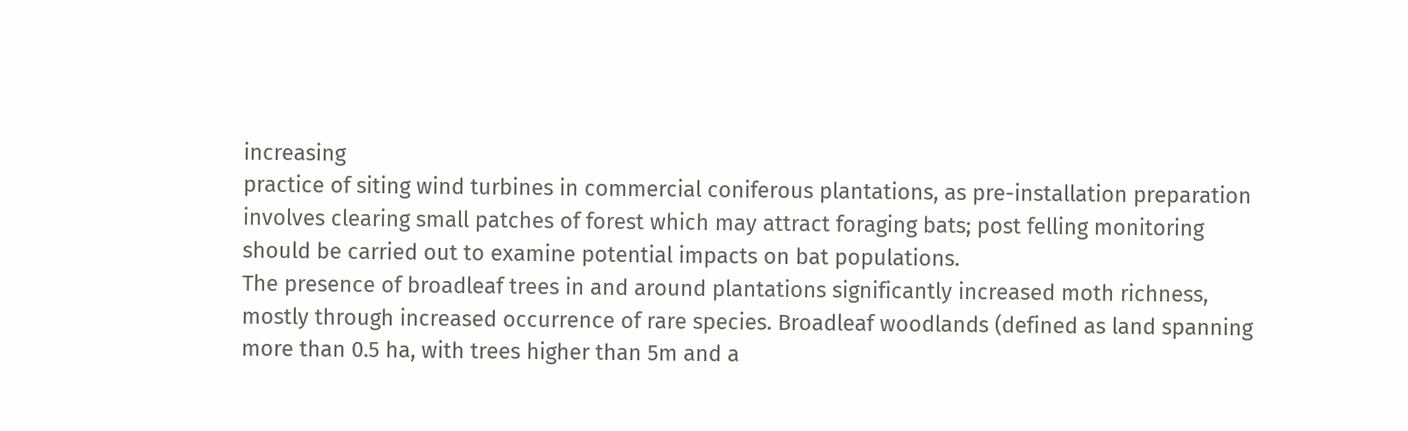increasing
practice of siting wind turbines in commercial coniferous plantations, as pre-installation preparation
involves clearing small patches of forest which may attract foraging bats; post felling monitoring
should be carried out to examine potential impacts on bat populations.
The presence of broadleaf trees in and around plantations significantly increased moth richness,
mostly through increased occurrence of rare species. Broadleaf woodlands (defined as land spanning
more than 0.5 ha, with trees higher than 5m and a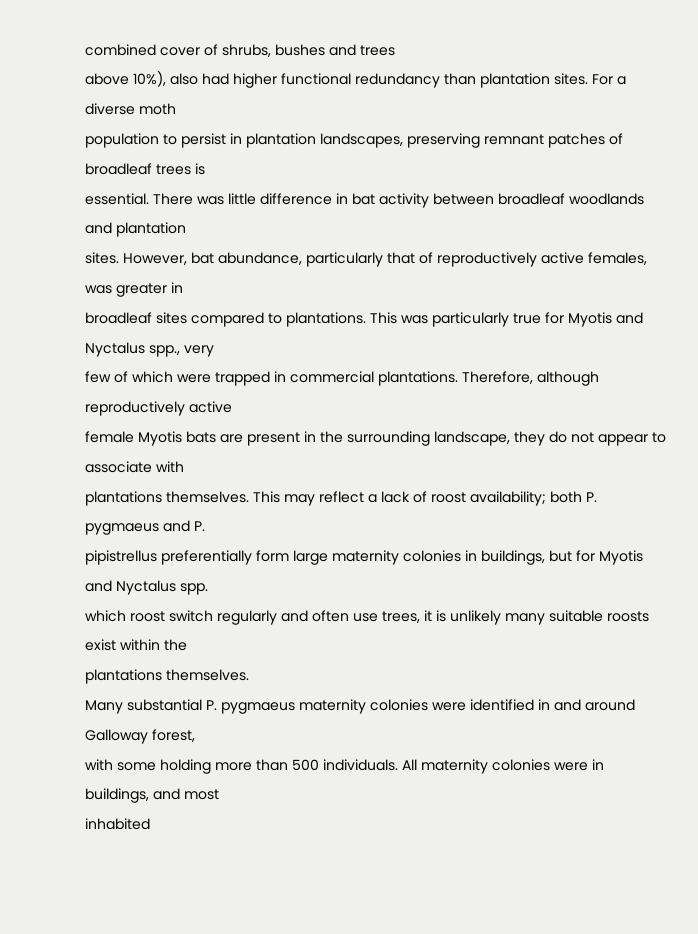combined cover of shrubs, bushes and trees
above 10%), also had higher functional redundancy than plantation sites. For a diverse moth
population to persist in plantation landscapes, preserving remnant patches of broadleaf trees is
essential. There was little difference in bat activity between broadleaf woodlands and plantation
sites. However, bat abundance, particularly that of reproductively active females, was greater in
broadleaf sites compared to plantations. This was particularly true for Myotis and Nyctalus spp., very
few of which were trapped in commercial plantations. Therefore, although reproductively active
female Myotis bats are present in the surrounding landscape, they do not appear to associate with
plantations themselves. This may reflect a lack of roost availability; both P. pygmaeus and P.
pipistrellus preferentially form large maternity colonies in buildings, but for Myotis and Nyctalus spp.
which roost switch regularly and often use trees, it is unlikely many suitable roosts exist within the
plantations themselves.
Many substantial P. pygmaeus maternity colonies were identified in and around Galloway forest,
with some holding more than 500 individuals. All maternity colonies were in buildings, and most
inhabited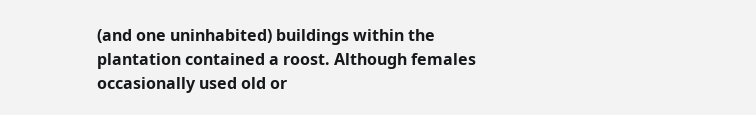(and one uninhabited) buildings within the plantation contained a roost. Although females
occasionally used old or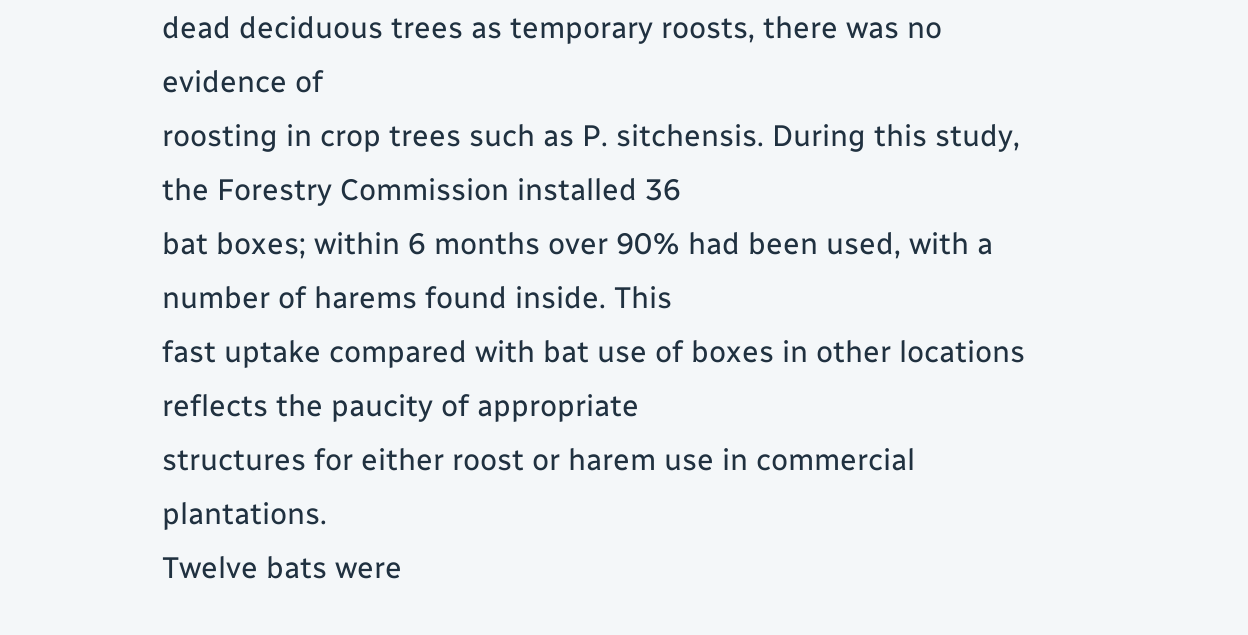dead deciduous trees as temporary roosts, there was no evidence of
roosting in crop trees such as P. sitchensis. During this study, the Forestry Commission installed 36
bat boxes; within 6 months over 90% had been used, with a number of harems found inside. This
fast uptake compared with bat use of boxes in other locations reflects the paucity of appropriate
structures for either roost or harem use in commercial plantations.
Twelve bats were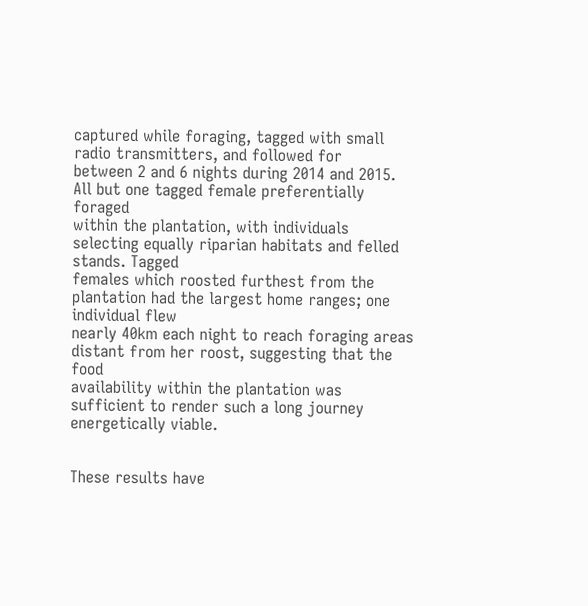captured while foraging, tagged with small radio transmitters, and followed for
between 2 and 6 nights during 2014 and 2015. All but one tagged female preferentially foraged
within the plantation, with individuals selecting equally riparian habitats and felled stands. Tagged
females which roosted furthest from the plantation had the largest home ranges; one individual flew
nearly 40km each night to reach foraging areas distant from her roost, suggesting that the food
availability within the plantation was sufficient to render such a long journey energetically viable.


These results have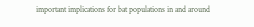important implications for bat populations in and around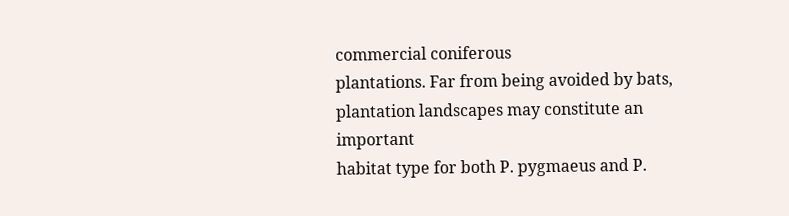commercial coniferous
plantations. Far from being avoided by bats, plantation landscapes may constitute an important
habitat type for both P. pygmaeus and P.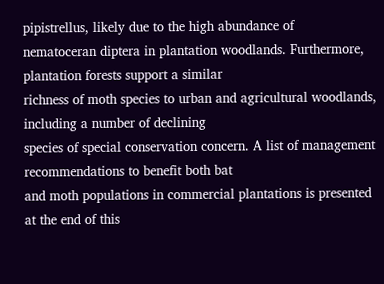pipistrellus, likely due to the high abundance of
nematoceran diptera in plantation woodlands. Furthermore, plantation forests support a similar
richness of moth species to urban and agricultural woodlands, including a number of declining
species of special conservation concern. A list of management recommendations to benefit both bat
and moth populations in commercial plantations is presented at the end of this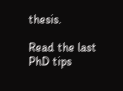thesis.

Read the last PhD tips